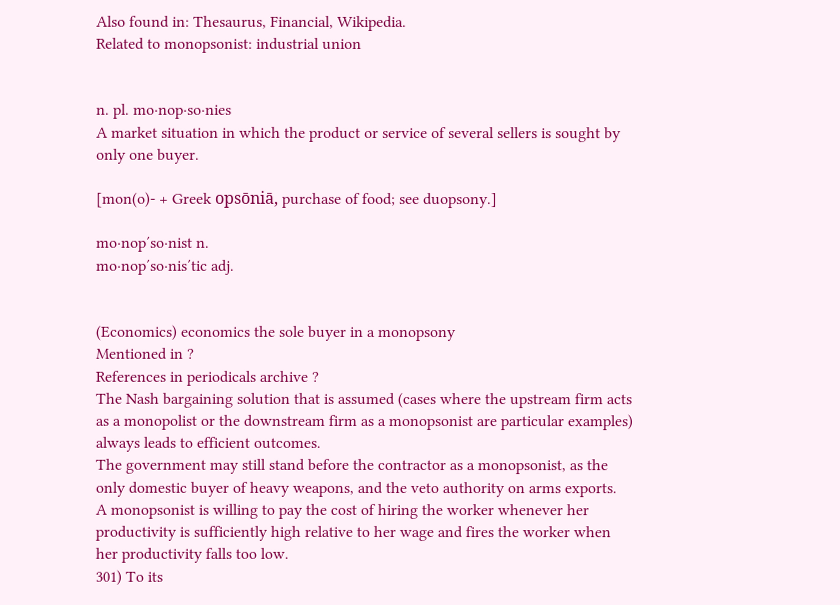Also found in: Thesaurus, Financial, Wikipedia.
Related to monopsonist: industrial union


n. pl. mo·nop·so·nies
A market situation in which the product or service of several sellers is sought by only one buyer.

[mon(o)- + Greek opsōniā, purchase of food; see duopsony.]

mo·nop′so·nist n.
mo·nop′so·nis′tic adj.


(Economics) economics the sole buyer in a monopsony
Mentioned in ?
References in periodicals archive ?
The Nash bargaining solution that is assumed (cases where the upstream firm acts as a monopolist or the downstream firm as a monopsonist are particular examples) always leads to efficient outcomes.
The government may still stand before the contractor as a monopsonist, as the only domestic buyer of heavy weapons, and the veto authority on arms exports.
A monopsonist is willing to pay the cost of hiring the worker whenever her productivity is sufficiently high relative to her wage and fires the worker when her productivity falls too low.
301) To its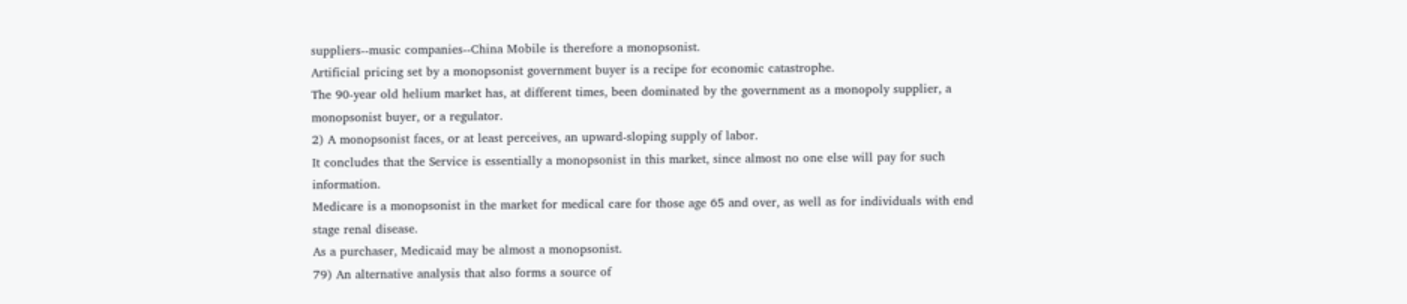suppliers--music companies--China Mobile is therefore a monopsonist.
Artificial pricing set by a monopsonist government buyer is a recipe for economic catastrophe.
The 90-year old helium market has, at different times, been dominated by the government as a monopoly supplier, a monopsonist buyer, or a regulator.
2) A monopsonist faces, or at least perceives, an upward-sloping supply of labor.
It concludes that the Service is essentially a monopsonist in this market, since almost no one else will pay for such information.
Medicare is a monopsonist in the market for medical care for those age 65 and over, as well as for individuals with end stage renal disease.
As a purchaser, Medicaid may be almost a monopsonist.
79) An alternative analysis that also forms a source of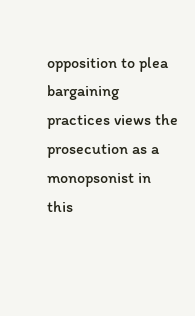opposition to plea bargaining practices views the prosecution as a monopsonist in this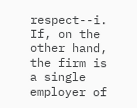respect--i.
If, on the other hand, the firm is a single employer of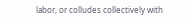labor, or colludes collectively with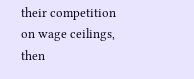their competition on wage ceilings, then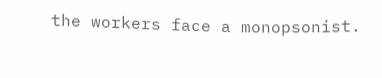the workers face a monopsonist.